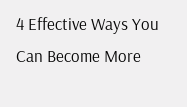4 Effective Ways You Can Become More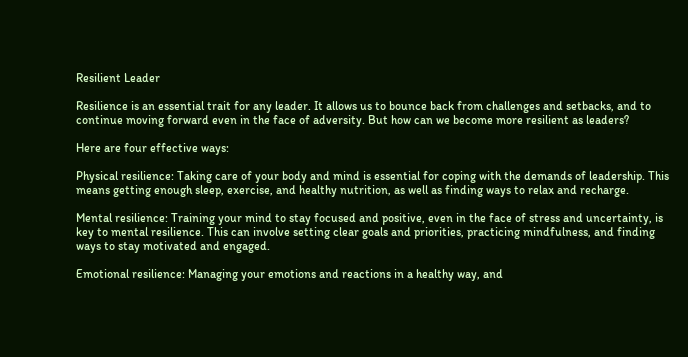Resilient Leader

Resilience is an essential trait for any leader. It allows us to bounce back from challenges and setbacks, and to continue moving forward even in the face of adversity. But how can we become more resilient as leaders?

Here are four effective ways:

Physical resilience: Taking care of your body and mind is essential for coping with the demands of leadership. This means getting enough sleep, exercise, and healthy nutrition, as well as finding ways to relax and recharge.

Mental resilience: Training your mind to stay focused and positive, even in the face of stress and uncertainty, is key to mental resilience. This can involve setting clear goals and priorities, practicing mindfulness, and finding ways to stay motivated and engaged.

Emotional resilience: Managing your emotions and reactions in a healthy way, and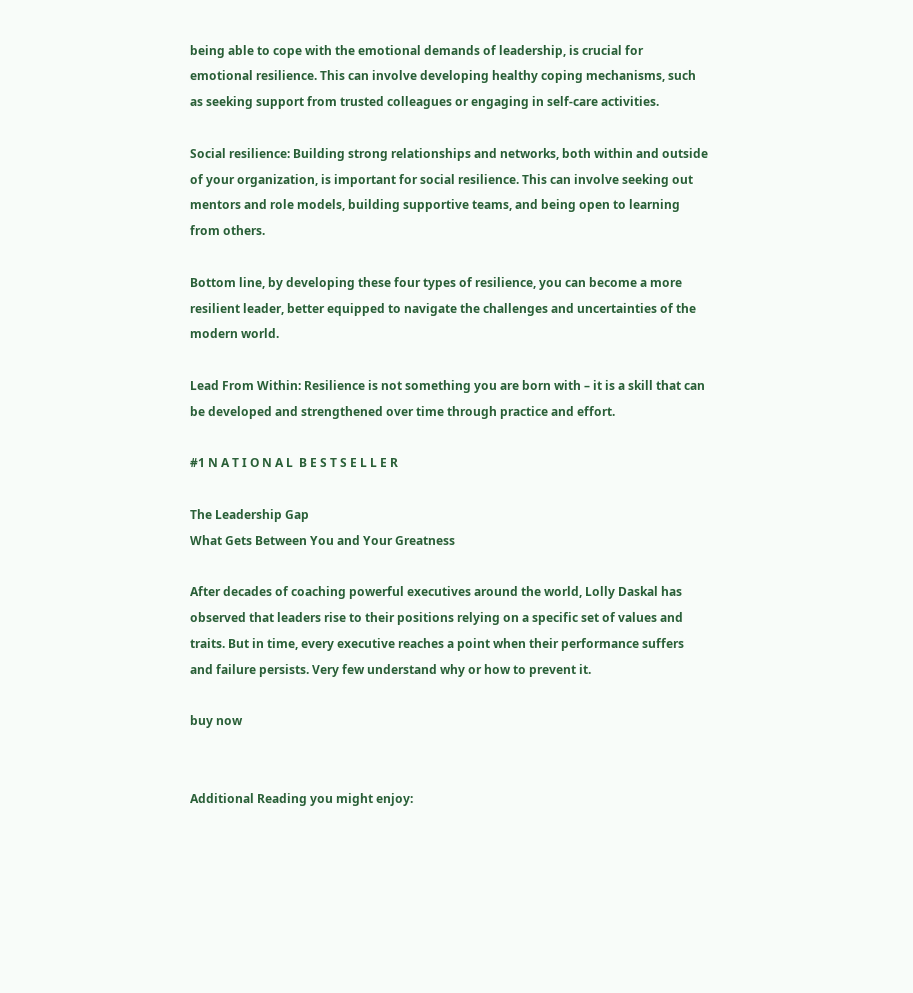being able to cope with the emotional demands of leadership, is crucial for emotional resilience. This can involve developing healthy coping mechanisms, such as seeking support from trusted colleagues or engaging in self-care activities.

Social resilience: Building strong relationships and networks, both within and outside of your organization, is important for social resilience. This can involve seeking out mentors and role models, building supportive teams, and being open to learning from others.

Bottom line, by developing these four types of resilience, you can become a more resilient leader, better equipped to navigate the challenges and uncertainties of the modern world.

Lead From Within: Resilience is not something you are born with – it is a skill that can be developed and strengthened over time through practice and effort.

#1 N A T I O N A L  B E S T S E L L E R

The Leadership Gap
What Gets Between You and Your Greatness

After decades of coaching powerful executives around the world, Lolly Daskal has observed that leaders rise to their positions relying on a specific set of values and traits. But in time, every executive reaches a point when their performance suffers and failure persists. Very few understand why or how to prevent it.

buy now


Additional Reading you might enjoy: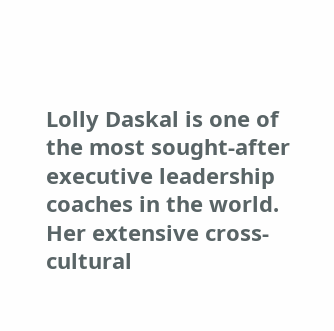Lolly Daskal is one of the most sought-after executive leadership coaches in the world. Her extensive cross-cultural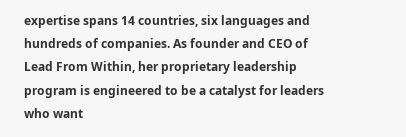expertise spans 14 countries, six languages and hundreds of companies. As founder and CEO of Lead From Within, her proprietary leadership program is engineered to be a catalyst for leaders who want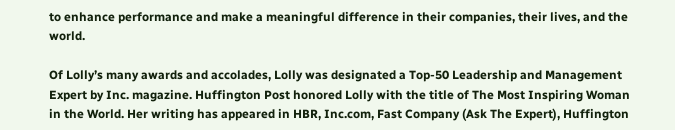to enhance performance and make a meaningful difference in their companies, their lives, and the world.

Of Lolly’s many awards and accolades, Lolly was designated a Top-50 Leadership and Management Expert by Inc. magazine. Huffington Post honored Lolly with the title of The Most Inspiring Woman in the World. Her writing has appeared in HBR, Inc.com, Fast Company (Ask The Expert), Huffington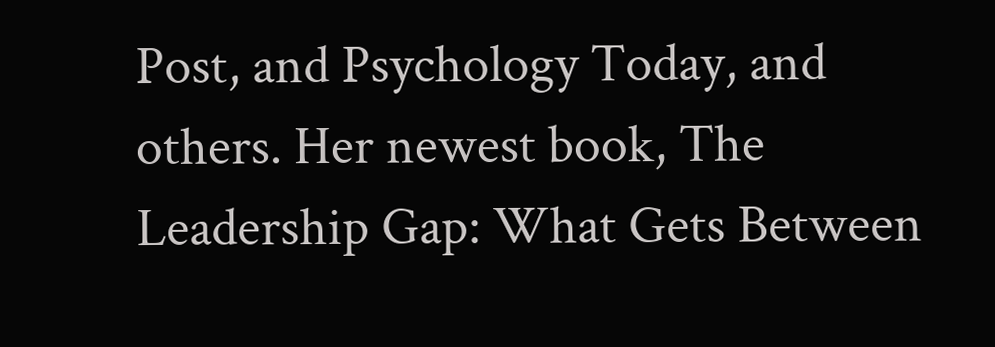Post, and Psychology Today, and others. Her newest book, The Leadership Gap: What Gets Between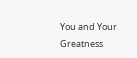You and Your Greatness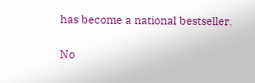has become a national bestseller.

No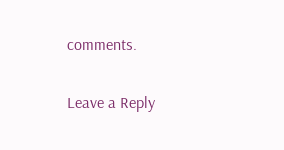comments.

Leave a Reply